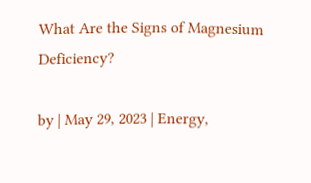What Are the Signs of Magnesium Deficiency?

by | May 29, 2023 | Energy,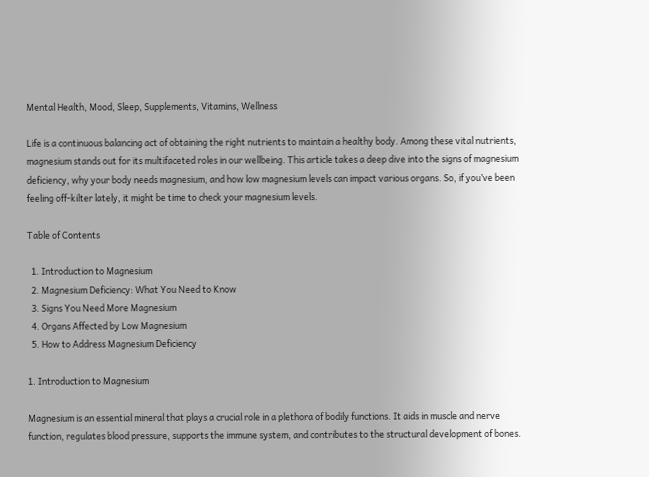Mental Health, Mood, Sleep, Supplements, Vitamins, Wellness

Life is a continuous balancing act of obtaining the right nutrients to maintain a healthy body. Among these vital nutrients, magnesium stands out for its multifaceted roles in our wellbeing. This article takes a deep dive into the signs of magnesium deficiency, why your body needs magnesium, and how low magnesium levels can impact various organs. So, if you’ve been feeling off-kilter lately, it might be time to check your magnesium levels.

Table of Contents

  1. Introduction to Magnesium
  2. Magnesium Deficiency: What You Need to Know
  3. Signs You Need More Magnesium
  4. Organs Affected by Low Magnesium
  5. How to Address Magnesium Deficiency

1. Introduction to Magnesium

Magnesium is an essential mineral that plays a crucial role in a plethora of bodily functions. It aids in muscle and nerve function, regulates blood pressure, supports the immune system, and contributes to the structural development of bones.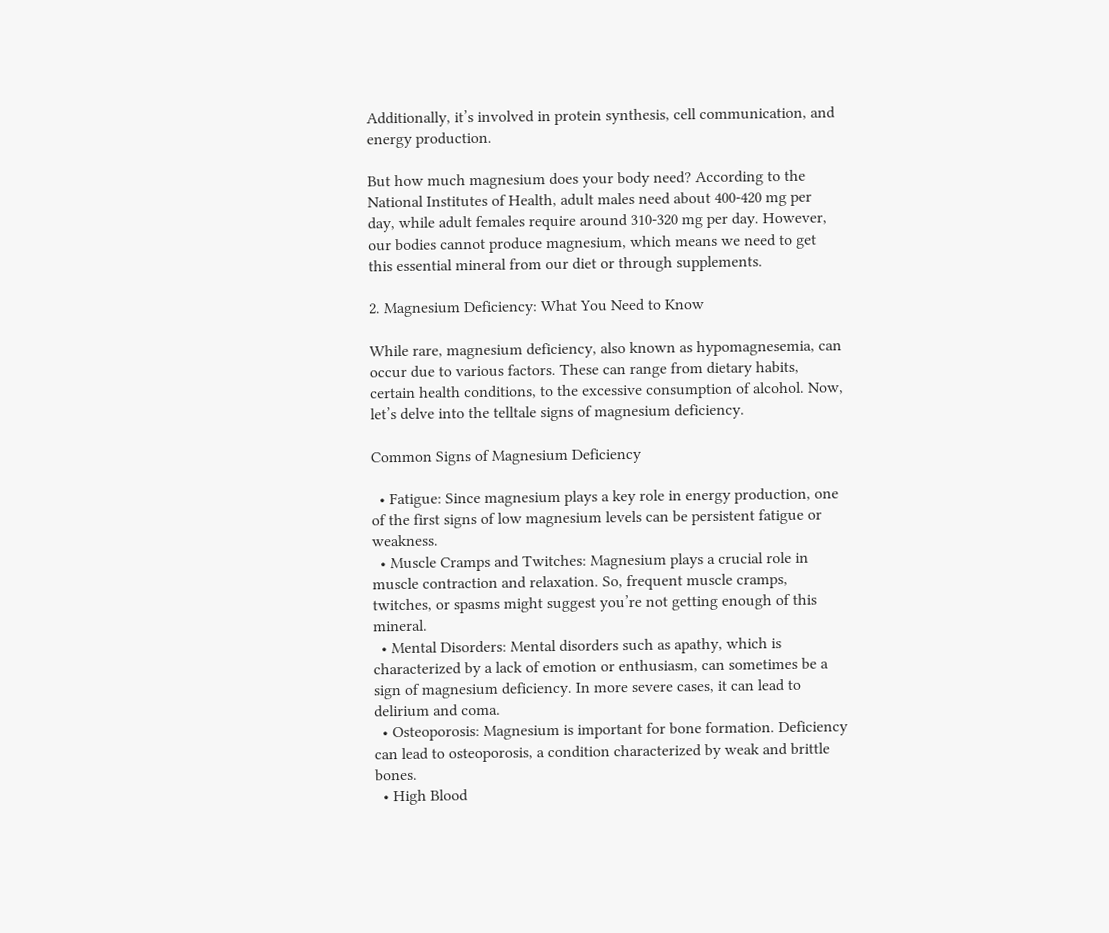Additionally, it’s involved in protein synthesis, cell communication, and energy production.

But how much magnesium does your body need? According to the National Institutes of Health, adult males need about 400-420 mg per day, while adult females require around 310-320 mg per day. However, our bodies cannot produce magnesium, which means we need to get this essential mineral from our diet or through supplements.

2. Magnesium Deficiency: What You Need to Know

While rare, magnesium deficiency, also known as hypomagnesemia, can occur due to various factors. These can range from dietary habits, certain health conditions, to the excessive consumption of alcohol. Now, let’s delve into the telltale signs of magnesium deficiency.

Common Signs of Magnesium Deficiency

  • Fatigue: Since magnesium plays a key role in energy production, one of the first signs of low magnesium levels can be persistent fatigue or weakness.
  • Muscle Cramps and Twitches: Magnesium plays a crucial role in muscle contraction and relaxation. So, frequent muscle cramps, twitches, or spasms might suggest you’re not getting enough of this mineral.
  • Mental Disorders: Mental disorders such as apathy, which is characterized by a lack of emotion or enthusiasm, can sometimes be a sign of magnesium deficiency. In more severe cases, it can lead to delirium and coma.
  • Osteoporosis: Magnesium is important for bone formation. Deficiency can lead to osteoporosis, a condition characterized by weak and brittle bones.
  • High Blood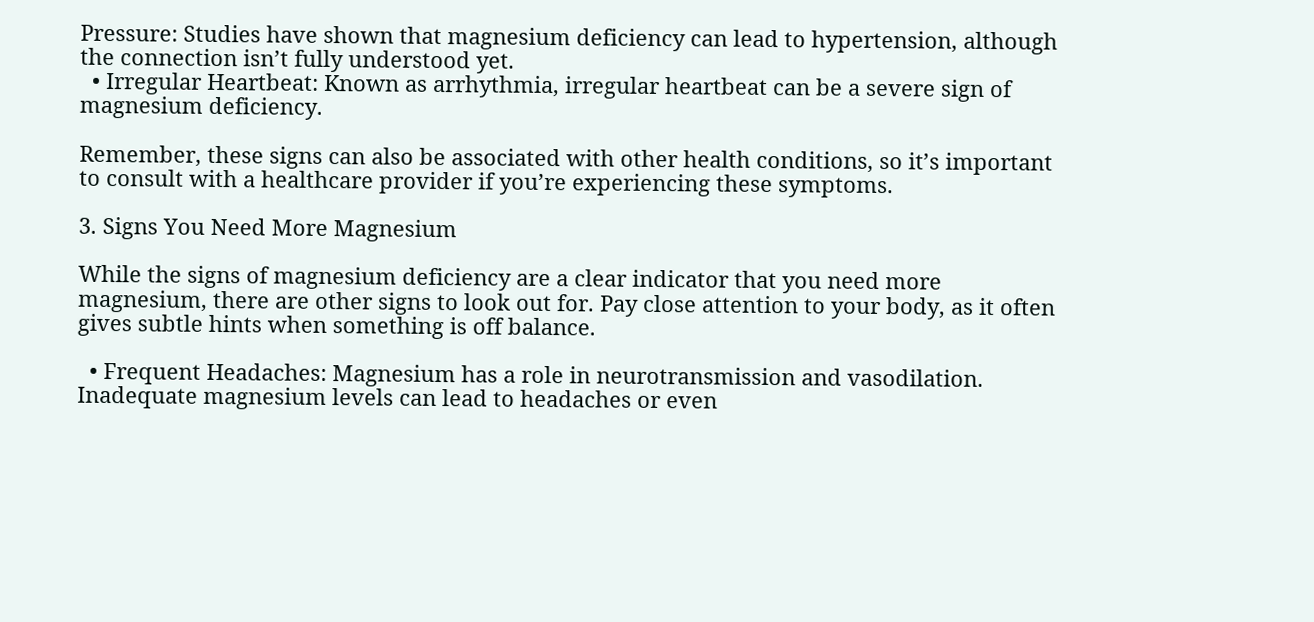Pressure: Studies have shown that magnesium deficiency can lead to hypertension, although the connection isn’t fully understood yet.
  • Irregular Heartbeat: Known as arrhythmia, irregular heartbeat can be a severe sign of magnesium deficiency.

Remember, these signs can also be associated with other health conditions, so it’s important to consult with a healthcare provider if you’re experiencing these symptoms.

3. Signs You Need More Magnesium

While the signs of magnesium deficiency are a clear indicator that you need more magnesium, there are other signs to look out for. Pay close attention to your body, as it often gives subtle hints when something is off balance.

  • Frequent Headaches: Magnesium has a role in neurotransmission and vasodilation. Inadequate magnesium levels can lead to headaches or even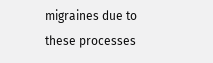migraines due to these processes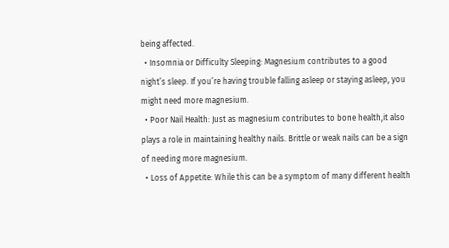being affected.
  • Insomnia or Difficulty Sleeping: Magnesium contributes to a good night’s sleep. If you’re having trouble falling asleep or staying asleep, you might need more magnesium.
  • Poor Nail Health: Just as magnesium contributes to bone health,it also plays a role in maintaining healthy nails. Brittle or weak nails can be a sign of needing more magnesium.
  • Loss of Appetite: While this can be a symptom of many different health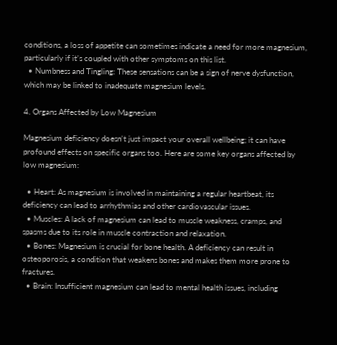conditions, a loss of appetite can sometimes indicate a need for more magnesium, particularly if it’s coupled with other symptoms on this list.
  • Numbness and Tingling: These sensations can be a sign of nerve dysfunction, which may be linked to inadequate magnesium levels.

4. Organs Affected by Low Magnesium

Magnesium deficiency doesn’t just impact your overall wellbeing; it can have profound effects on specific organs too. Here are some key organs affected by low magnesium:

  • Heart: As magnesium is involved in maintaining a regular heartbeat, its deficiency can lead to arrhythmias and other cardiovascular issues.
  • Muscles: A lack of magnesium can lead to muscle weakness, cramps, and spasms due to its role in muscle contraction and relaxation.
  • Bones: Magnesium is crucial for bone health. A deficiency can result in osteoporosis, a condition that weakens bones and makes them more prone to fractures.
  • Brain: Insufficient magnesium can lead to mental health issues, including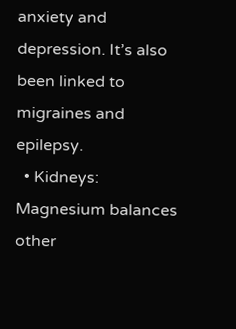anxiety and depression. It’s also been linked to migraines and epilepsy.
  • Kidneys: Magnesium balances other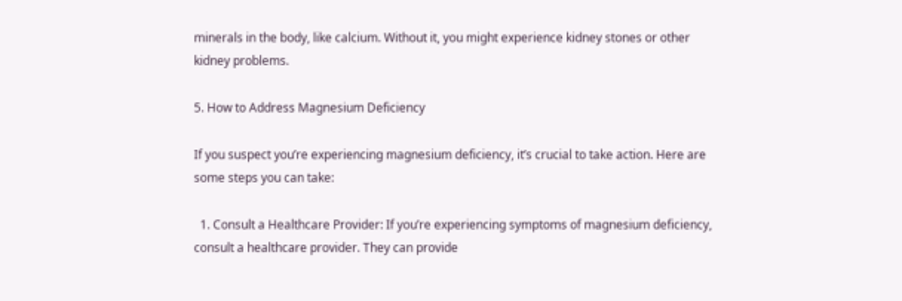minerals in the body, like calcium. Without it, you might experience kidney stones or other kidney problems.

5. How to Address Magnesium Deficiency

If you suspect you’re experiencing magnesium deficiency, it’s crucial to take action. Here are some steps you can take:

  1. Consult a Healthcare Provider: If you’re experiencing symptoms of magnesium deficiency, consult a healthcare provider. They can provide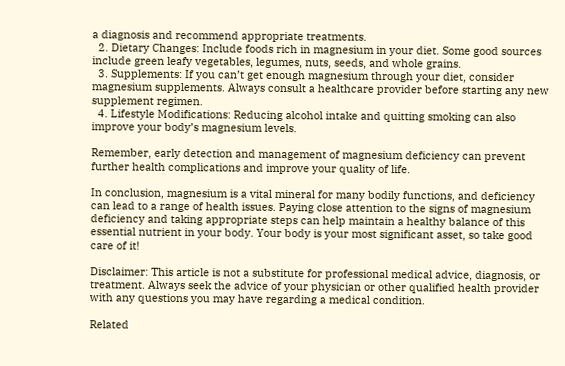a diagnosis and recommend appropriate treatments.
  2. Dietary Changes: Include foods rich in magnesium in your diet. Some good sources include green leafy vegetables, legumes, nuts, seeds, and whole grains.
  3. Supplements: If you can’t get enough magnesium through your diet, consider magnesium supplements. Always consult a healthcare provider before starting any new supplement regimen.
  4. Lifestyle Modifications: Reducing alcohol intake and quitting smoking can also improve your body’s magnesium levels.

Remember, early detection and management of magnesium deficiency can prevent further health complications and improve your quality of life.

In conclusion, magnesium is a vital mineral for many bodily functions, and deficiency can lead to a range of health issues. Paying close attention to the signs of magnesium deficiency and taking appropriate steps can help maintain a healthy balance of this essential nutrient in your body. Your body is your most significant asset, so take good care of it!

Disclaimer: This article is not a substitute for professional medical advice, diagnosis, or treatment. Always seek the advice of your physician or other qualified health provider with any questions you may have regarding a medical condition.

Related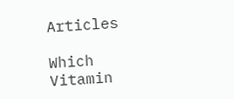Articles

Which Vitamin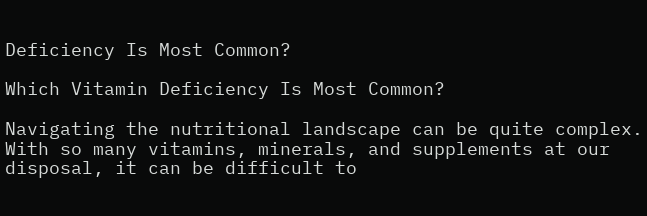Deficiency Is Most Common?

Which Vitamin Deficiency Is Most Common?

Navigating the nutritional landscape can be quite complex. With so many vitamins, minerals, and supplements at our disposal, it can be difficult to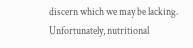discern which we may be lacking. Unfortunately, nutritional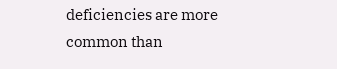deficiencies are more common than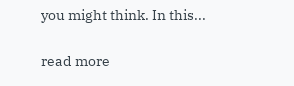you might think. In this...

read more